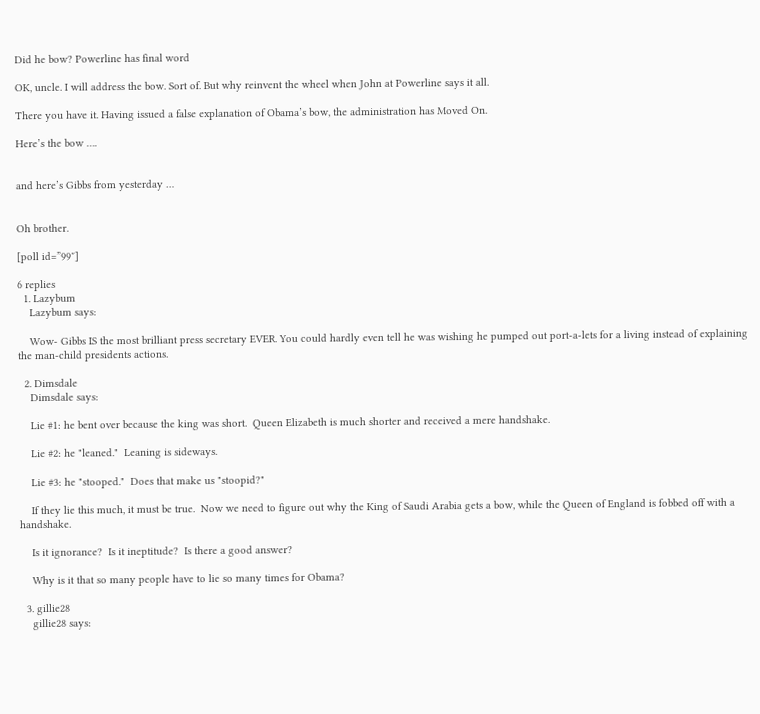Did he bow? Powerline has final word

OK, uncle. I will address the bow. Sort of. But why reinvent the wheel when John at Powerline says it all.

There you have it. Having issued a false explanation of Obama’s bow, the administration has Moved On.

Here’s the bow ….


and here’s Gibbs from yesterday …


Oh brother.

[poll id=”99″]

6 replies
  1. Lazybum
    Lazybum says:

    Wow- Gibbs IS the most brilliant press secretary EVER. You could hardly even tell he was wishing he pumped out port-a-lets for a living instead of explaining the man-child presidents actions.

  2. Dimsdale
    Dimsdale says:

    Lie #1: he bent over because the king was short.  Queen Elizabeth is much shorter and received a mere handshake.

    Lie #2: he "leaned."  Leaning is sideways.

    Lie #3: he "stooped."  Does that make us "stoopid?"

    If they lie this much, it must be true.  Now we need to figure out why the King of Saudi Arabia gets a bow, while the Queen of England is fobbed off with a handshake.

    Is it ignorance?  Is it ineptitude?  Is there a good answer?

    Why is it that so many people have to lie so many times for Obama?

  3. gillie28
    gillie28 says: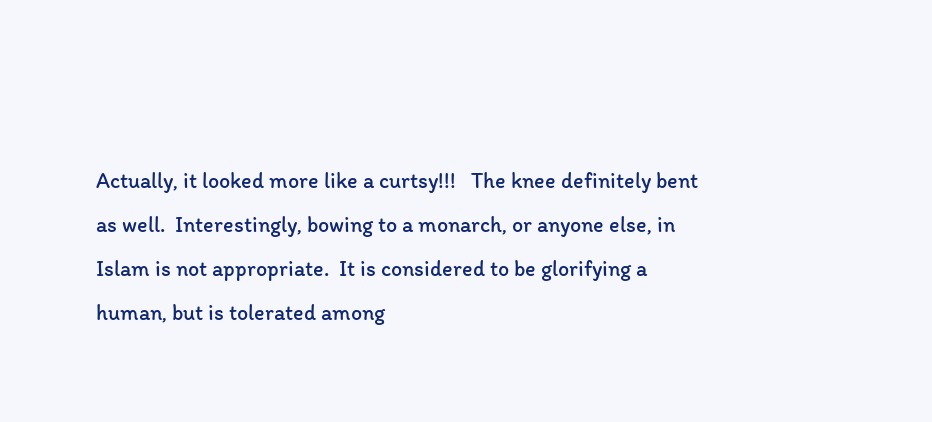Actually, it looked more like a curtsy!!!   The knee definitely bent as well.  Interestingly, bowing to a monarch, or anyone else, in Islam is not appropriate.  It is considered to be glorifying a human, but is tolerated among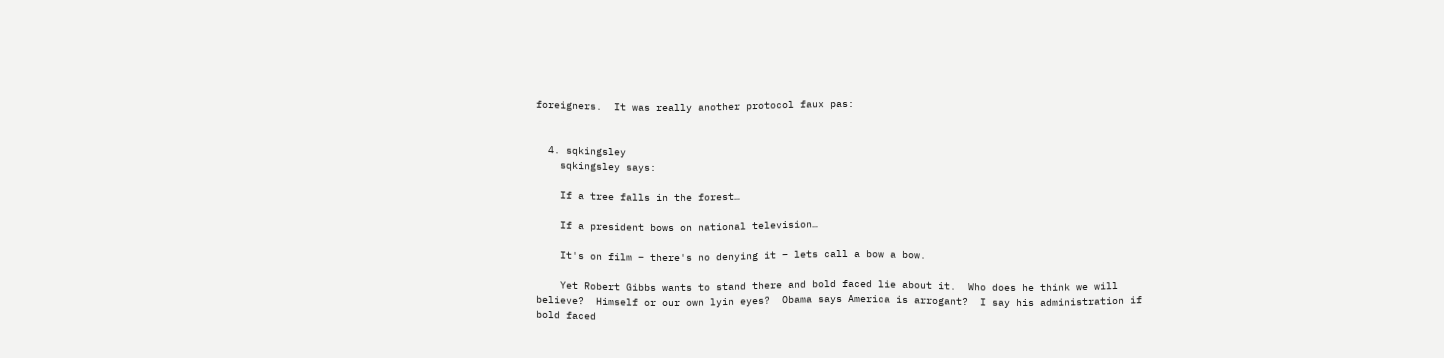foreigners.  It was really another protocol faux pas:


  4. sqkingsley
    sqkingsley says:

    If a tree falls in the forest…

    If a president bows on national television…

    It's on film – there's no denying it – lets call a bow a bow.

    Yet Robert Gibbs wants to stand there and bold faced lie about it.  Who does he think we will believe?  Himself or our own lyin eyes?  Obama says America is arrogant?  I say his administration if bold faced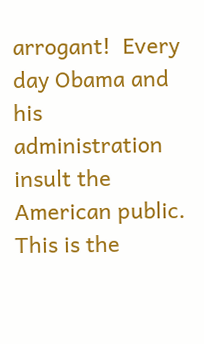arrogant!  Every day Obama and his administration insult the American public.  This is the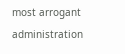most arrogant administration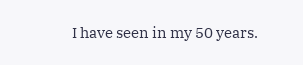I have seen in my 50 years.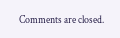Comments are closed.